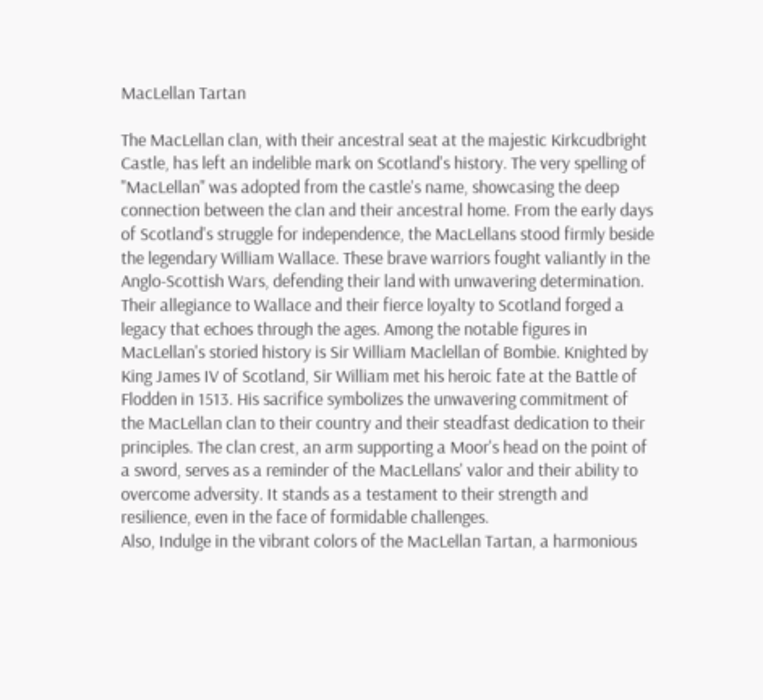MacLellan Tartan

The MacLellan clan, with their ancestral seat at the majestic Kirkcudbright Castle, has left an indelible mark on Scotland's history. The very spelling of "MacLellan" was adopted from the castle's name, showcasing the deep connection between the clan and their ancestral home. From the early days of Scotland's struggle for independence, the MacLellans stood firmly beside the legendary William Wallace. These brave warriors fought valiantly in the Anglo-Scottish Wars, defending their land with unwavering determination. Their allegiance to Wallace and their fierce loyalty to Scotland forged a legacy that echoes through the ages. Among the notable figures in MacLellan's storied history is Sir William Maclellan of Bombie. Knighted by King James IV of Scotland, Sir William met his heroic fate at the Battle of Flodden in 1513. His sacrifice symbolizes the unwavering commitment of the MacLellan clan to their country and their steadfast dedication to their principles. The clan crest, an arm supporting a Moor's head on the point of a sword, serves as a reminder of the MacLellans' valor and their ability to overcome adversity. It stands as a testament to their strength and resilience, even in the face of formidable challenges.
Also, Indulge in the vibrant colors of the MacLellan Tartan, a harmonious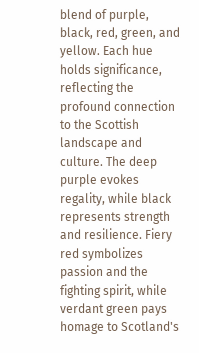blend of purple, black, red, green, and yellow. Each hue holds significance, reflecting the profound connection to the Scottish landscape and culture. The deep purple evokes regality, while black represents strength and resilience. Fiery red symbolizes passion and the fighting spirit, while verdant green pays homage to Scotland's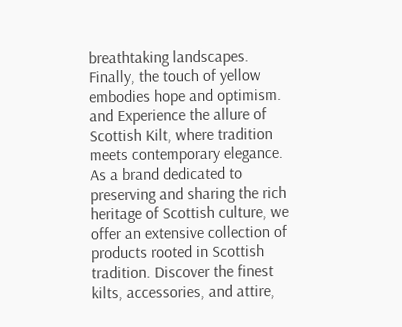breathtaking landscapes. Finally, the touch of yellow embodies hope and optimism.
and Experience the allure of Scottish Kilt, where tradition meets contemporary elegance. As a brand dedicated to preserving and sharing the rich heritage of Scottish culture, we offer an extensive collection of products rooted in Scottish tradition. Discover the finest kilts, accessories, and attire,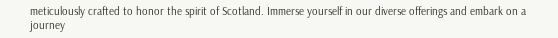meticulously crafted to honor the spirit of Scotland. Immerse yourself in our diverse offerings and embark on a journey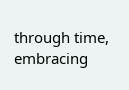through time, embracing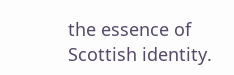the essence of Scottish identity.